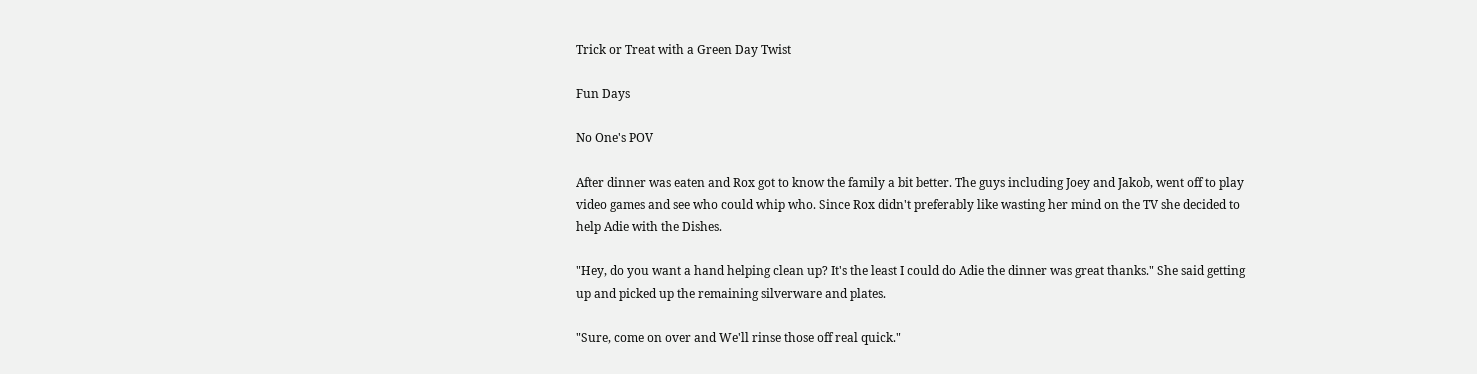Trick or Treat with a Green Day Twist

Fun Days

No One's POV

After dinner was eaten and Rox got to know the family a bit better. The guys including Joey and Jakob, went off to play video games and see who could whip who. Since Rox didn't preferably like wasting her mind on the TV she decided to help Adie with the Dishes.

"Hey, do you want a hand helping clean up? It's the least I could do Adie the dinner was great thanks." She said getting up and picked up the remaining silverware and plates.

"Sure, come on over and We'll rinse those off real quick."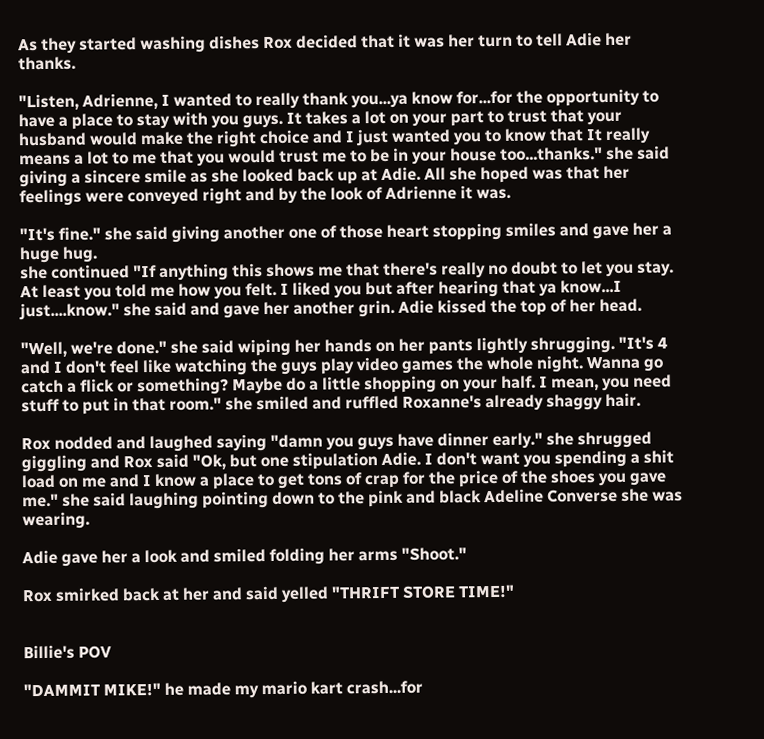As they started washing dishes Rox decided that it was her turn to tell Adie her thanks.

"Listen, Adrienne, I wanted to really thank you...ya know for...for the opportunity to have a place to stay with you guys. It takes a lot on your part to trust that your husband would make the right choice and I just wanted you to know that It really means a lot to me that you would trust me to be in your house too...thanks." she said giving a sincere smile as she looked back up at Adie. All she hoped was that her feelings were conveyed right and by the look of Adrienne it was.

"It's fine." she said giving another one of those heart stopping smiles and gave her a huge hug.
she continued "If anything this shows me that there's really no doubt to let you stay. At least you told me how you felt. I liked you but after hearing that ya know...I just....know." she said and gave her another grin. Adie kissed the top of her head.

"Well, we're done." she said wiping her hands on her pants lightly shrugging. "It's 4 and I don't feel like watching the guys play video games the whole night. Wanna go catch a flick or something? Maybe do a little shopping on your half. I mean, you need stuff to put in that room." she smiled and ruffled Roxanne's already shaggy hair.

Rox nodded and laughed saying "damn you guys have dinner early." she shrugged giggling and Rox said "Ok, but one stipulation Adie. I don't want you spending a shit load on me and I know a place to get tons of crap for the price of the shoes you gave me." she said laughing pointing down to the pink and black Adeline Converse she was wearing.

Adie gave her a look and smiled folding her arms "Shoot."

Rox smirked back at her and said yelled "THRIFT STORE TIME!"


Billie's POV

"DAMMIT MIKE!" he made my mario kart crash...for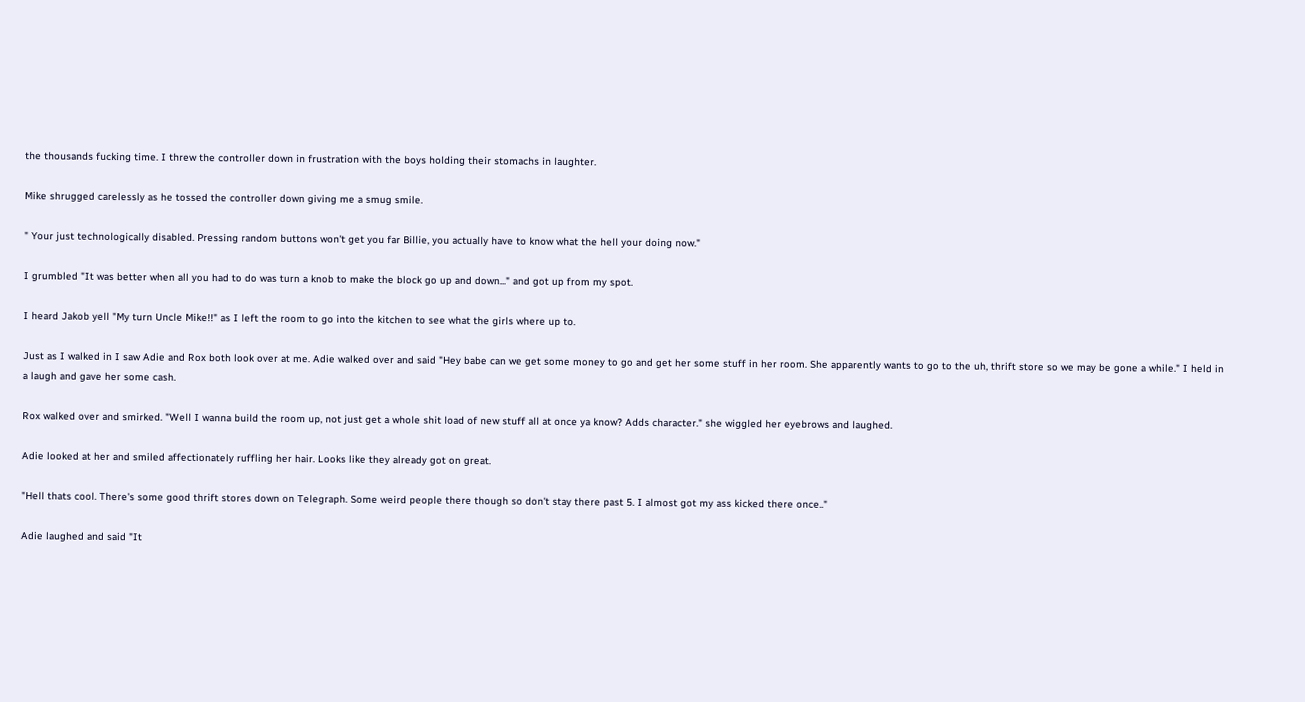the thousands fucking time. I threw the controller down in frustration with the boys holding their stomachs in laughter.

Mike shrugged carelessly as he tossed the controller down giving me a smug smile.

" Your just technologically disabled. Pressing random buttons won't get you far Billie, you actually have to know what the hell your doing now."

I grumbled "It was better when all you had to do was turn a knob to make the block go up and down..." and got up from my spot.

I heard Jakob yell "My turn Uncle Mike!!" as I left the room to go into the kitchen to see what the girls where up to.

Just as I walked in I saw Adie and Rox both look over at me. Adie walked over and said "Hey babe can we get some money to go and get her some stuff in her room. She apparently wants to go to the uh, thrift store so we may be gone a while." I held in a laugh and gave her some cash.

Rox walked over and smirked. "Well I wanna build the room up, not just get a whole shit load of new stuff all at once ya know? Adds character." she wiggled her eyebrows and laughed.

Adie looked at her and smiled affectionately ruffling her hair. Looks like they already got on great.

"Hell thats cool. There's some good thrift stores down on Telegraph. Some weird people there though so don't stay there past 5. I almost got my ass kicked there once.."

Adie laughed and said "It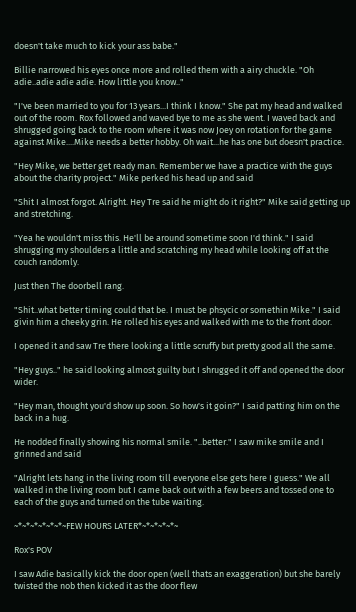doesn't take much to kick your ass babe."

Billie narrowed his eyes once more and rolled them with a airy chuckle. "Oh adie..adie adie adie. How little you know.."

"I've been married to you for 13 years...I think I know." She pat my head and walked out of the room. Rox followed and waved bye to me as she went. I waved back and shrugged going back to the room where it was now Joey on rotation for the game against Mike....Mike needs a better hobby. Oh wait...he has one but doesn't practice.

"Hey Mike, we better get ready man. Remember we have a practice with the guys about the charity project." Mike perked his head up and said

"Shit I almost forgot. Alright. Hey Tre said he might do it right?" Mike said getting up and stretching.

"Yea he wouldn't miss this. He'll be around sometime soon I'd think." I said shrugging my shoulders a little and scratching my head while looking off at the couch randomly.

Just then The doorbell rang.

"Shit..what better timing could that be. I must be phsycic or somethin Mike." I said givin him a cheeky grin. He rolled his eyes and walked with me to the front door.

I opened it and saw Tre there looking a little scruffy but pretty good all the same.

"Hey guys.." he said looking almost guilty but I shrugged it off and opened the door wider.

"Hey man, thought you'd show up soon. So how's it goin?" I said patting him on the back in a hug.

He nodded finally showing his normal smile. "..better." I saw mike smile and I grinned and said

"Alright lets hang in the living room till everyone else gets here I guess." We all walked in the living room but I came back out with a few beers and tossed one to each of the guys and turned on the tube waiting.

~*~*~*~*~*~*~FEW HOURS LATER*~*~*~*~*~

Rox's POV

I saw Adie basically kick the door open (well thats an exaggeration) but she barely twisted the nob then kicked it as the door flew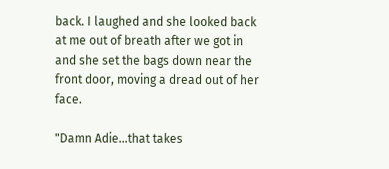back. I laughed and she looked back at me out of breath after we got in and she set the bags down near the front door, moving a dread out of her face.

"Damn Adie...that takes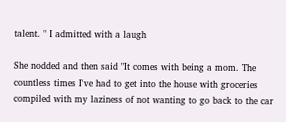talent. " I admitted with a laugh

She nodded and then said "It comes with being a mom. The countless times I've had to get into the house with groceries compiled with my laziness of not wanting to go back to the car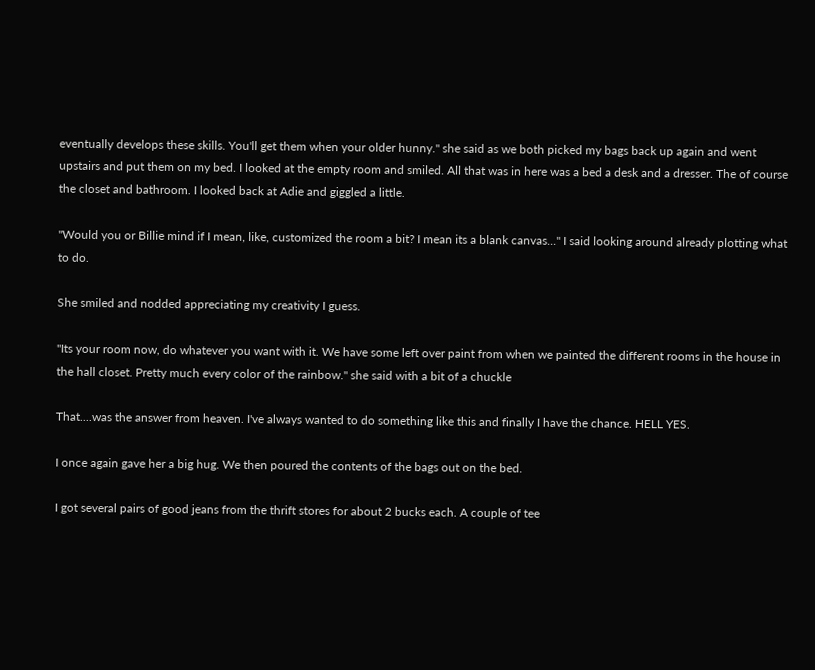eventually develops these skills. You'll get them when your older hunny." she said as we both picked my bags back up again and went upstairs and put them on my bed. I looked at the empty room and smiled. All that was in here was a bed a desk and a dresser. The of course the closet and bathroom. I looked back at Adie and giggled a little.

"Would you or Billie mind if I mean, like, customized the room a bit? I mean its a blank canvas..." I said looking around already plotting what to do.

She smiled and nodded appreciating my creativity I guess.

"Its your room now, do whatever you want with it. We have some left over paint from when we painted the different rooms in the house in the hall closet. Pretty much every color of the rainbow." she said with a bit of a chuckle

That....was the answer from heaven. I've always wanted to do something like this and finally I have the chance. HELL YES.

I once again gave her a big hug. We then poured the contents of the bags out on the bed.

I got several pairs of good jeans from the thrift stores for about 2 bucks each. A couple of tee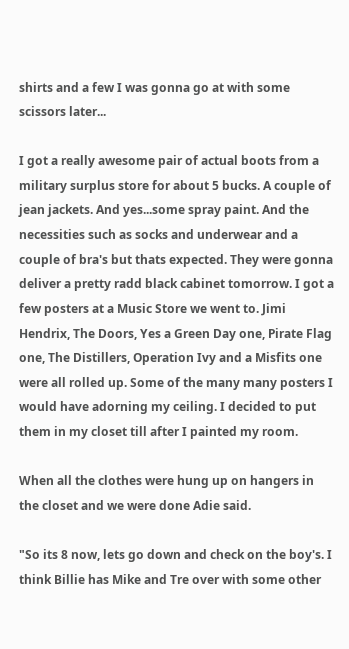shirts and a few I was gonna go at with some scissors later...

I got a really awesome pair of actual boots from a military surplus store for about 5 bucks. A couple of jean jackets. And yes...some spray paint. And the necessities such as socks and underwear and a couple of bra's but thats expected. They were gonna deliver a pretty radd black cabinet tomorrow. I got a few posters at a Music Store we went to. Jimi Hendrix, The Doors, Yes a Green Day one, Pirate Flag one, The Distillers, Operation Ivy and a Misfits one were all rolled up. Some of the many many posters I would have adorning my ceiling. I decided to put them in my closet till after I painted my room.

When all the clothes were hung up on hangers in the closet and we were done Adie said.

"So its 8 now, lets go down and check on the boy's. I think Billie has Mike and Tre over with some other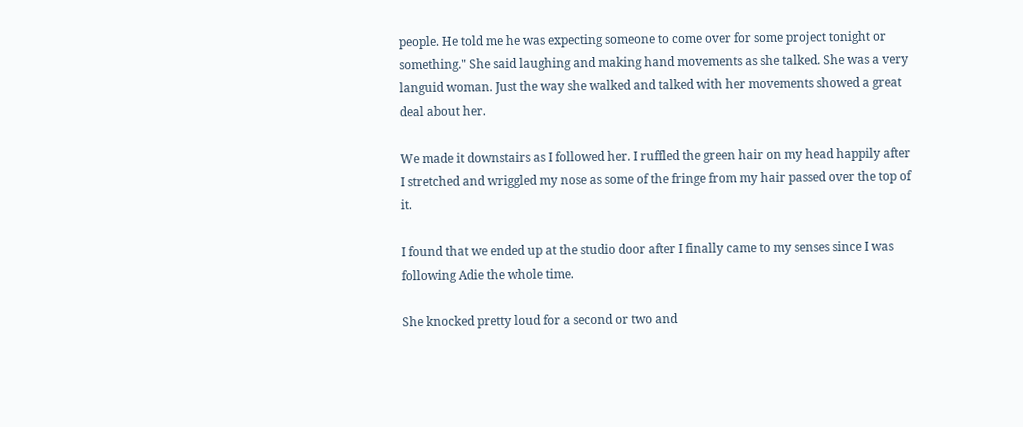people. He told me he was expecting someone to come over for some project tonight or something." She said laughing and making hand movements as she talked. She was a very languid woman. Just the way she walked and talked with her movements showed a great deal about her.

We made it downstairs as I followed her. I ruffled the green hair on my head happily after I stretched and wriggled my nose as some of the fringe from my hair passed over the top of it.

I found that we ended up at the studio door after I finally came to my senses since I was following Adie the whole time.

She knocked pretty loud for a second or two and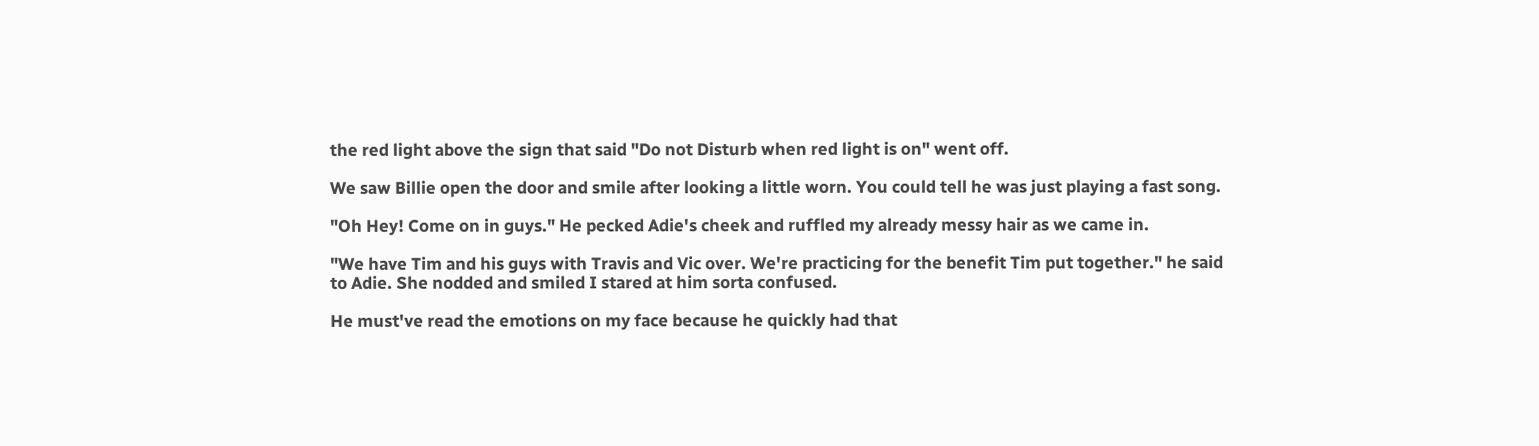the red light above the sign that said "Do not Disturb when red light is on" went off.

We saw Billie open the door and smile after looking a little worn. You could tell he was just playing a fast song.

"Oh Hey! Come on in guys." He pecked Adie's cheek and ruffled my already messy hair as we came in.

"We have Tim and his guys with Travis and Vic over. We're practicing for the benefit Tim put together." he said to Adie. She nodded and smiled I stared at him sorta confused.

He must've read the emotions on my face because he quickly had that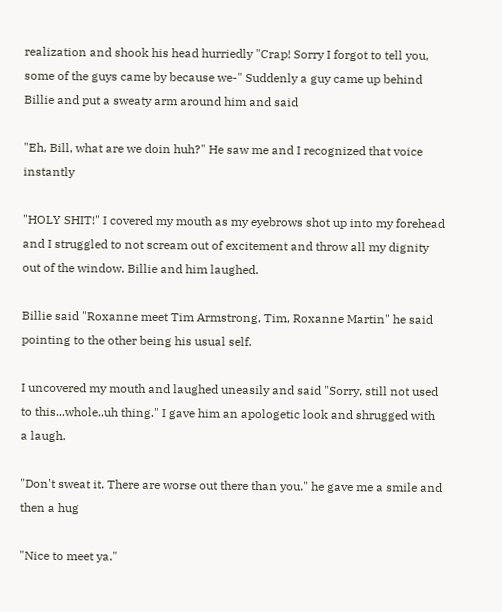realization and shook his head hurriedly "Crap! Sorry I forgot to tell you, some of the guys came by because we-" Suddenly a guy came up behind Billie and put a sweaty arm around him and said

"Eh, Bill, what are we doin huh?" He saw me and I recognized that voice instantly

"HOLY SHIT!" I covered my mouth as my eyebrows shot up into my forehead and I struggled to not scream out of excitement and throw all my dignity out of the window. Billie and him laughed.

Billie said "Roxanne meet Tim Armstrong, Tim, Roxanne Martin" he said pointing to the other being his usual self.

I uncovered my mouth and laughed uneasily and said "Sorry, still not used to this...whole..uh thing." I gave him an apologetic look and shrugged with a laugh.

"Don't sweat it. There are worse out there than you." he gave me a smile and then a hug

"Nice to meet ya."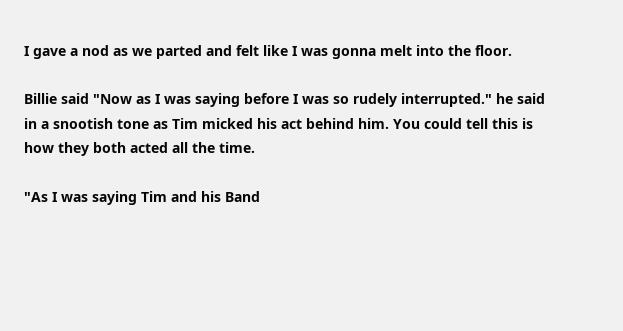I gave a nod as we parted and felt like I was gonna melt into the floor.

Billie said "Now as I was saying before I was so rudely interrupted." he said in a snootish tone as Tim micked his act behind him. You could tell this is how they both acted all the time.

"As I was saying Tim and his Band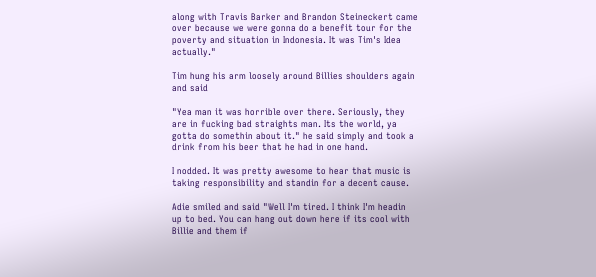along with Travis Barker and Brandon Steineckert came over because we were gonna do a benefit tour for the poverty and situation in Indonesia. It was Tim's Idea actually."

Tim hung his arm loosely around Billies shoulders again and said

"Yea man it was horrible over there. Seriously, they are in fucking bad straights man. Its the world, ya gotta do somethin about it." he said simply and took a drink from his beer that he had in one hand.

I nodded. It was pretty awesome to hear that music is taking responsibility and standin for a decent cause.

Adie smiled and said "Well I'm tired. I think I'm headin up to bed. You can hang out down here if its cool with Billie and them if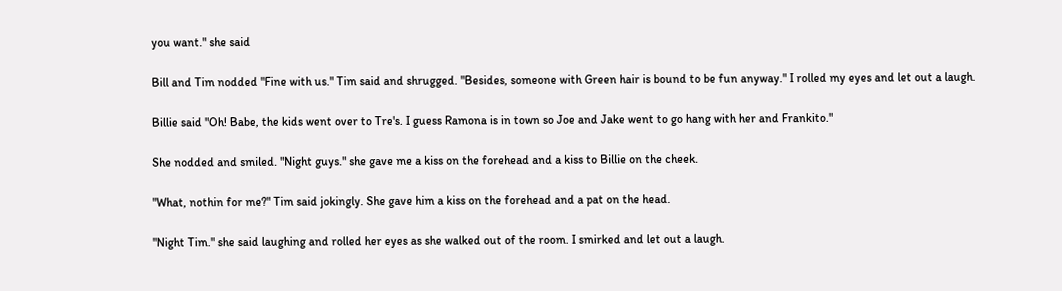you want." she said

Bill and Tim nodded "Fine with us." Tim said and shrugged. "Besides, someone with Green hair is bound to be fun anyway." I rolled my eyes and let out a laugh.

Billie said "Oh! Babe, the kids went over to Tre's. I guess Ramona is in town so Joe and Jake went to go hang with her and Frankito."

She nodded and smiled. "Night guys." she gave me a kiss on the forehead and a kiss to Billie on the cheek.

"What, nothin for me?" Tim said jokingly. She gave him a kiss on the forehead and a pat on the head.

"Night Tim." she said laughing and rolled her eyes as she walked out of the room. I smirked and let out a laugh.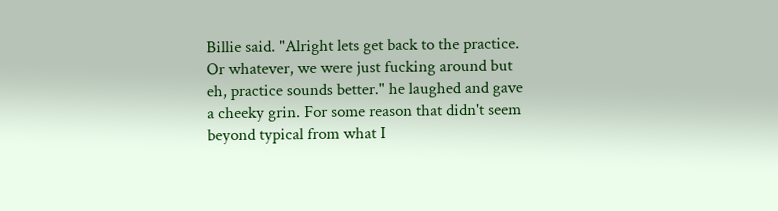Billie said. "Alright lets get back to the practice. Or whatever, we were just fucking around but eh, practice sounds better." he laughed and gave a cheeky grin. For some reason that didn't seem beyond typical from what I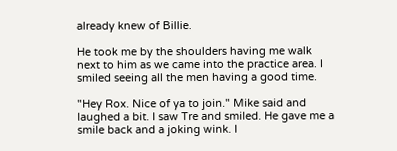already knew of Billie.

He took me by the shoulders having me walk next to him as we came into the practice area. I smiled seeing all the men having a good time.

"Hey Rox. Nice of ya to join." Mike said and laughed a bit. I saw Tre and smiled. He gave me a smile back and a joking wink. I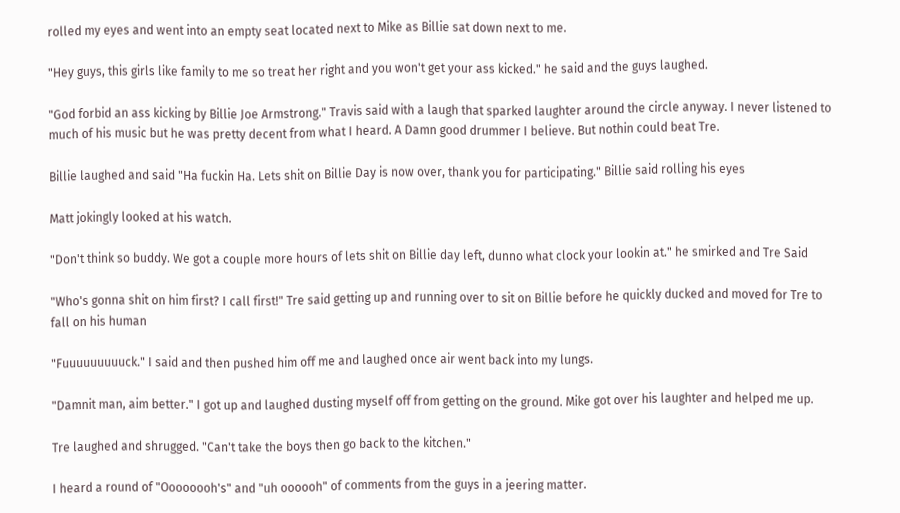rolled my eyes and went into an empty seat located next to Mike as Billie sat down next to me.

"Hey guys, this girls like family to me so treat her right and you won't get your ass kicked." he said and the guys laughed.

"God forbid an ass kicking by Billie Joe Armstrong." Travis said with a laugh that sparked laughter around the circle anyway. I never listened to much of his music but he was pretty decent from what I heard. A Damn good drummer I believe. But nothin could beat Tre.

Billie laughed and said "Ha fuckin Ha. Lets shit on Billie Day is now over, thank you for participating." Billie said rolling his eyes

Matt jokingly looked at his watch.

"Don't think so buddy. We got a couple more hours of lets shit on Billie day left, dunno what clock your lookin at." he smirked and Tre Said

"Who's gonna shit on him first? I call first!" Tre said getting up and running over to sit on Billie before he quickly ducked and moved for Tre to fall on his human

"Fuuuuuuuuuck." I said and then pushed him off me and laughed once air went back into my lungs.

"Damnit man, aim better." I got up and laughed dusting myself off from getting on the ground. Mike got over his laughter and helped me up.

Tre laughed and shrugged. "Can't take the boys then go back to the kitchen."

I heard a round of "Oooooooh's" and "uh oooooh" of comments from the guys in a jeering matter.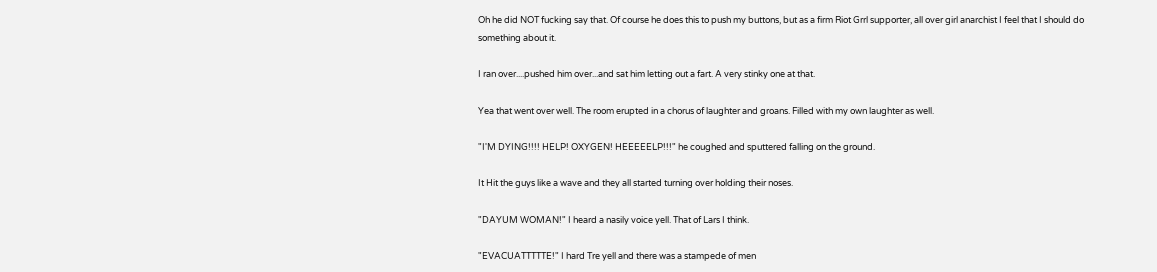Oh he did NOT fucking say that. Of course he does this to push my buttons, but as a firm Riot Grrl supporter, all over girl anarchist I feel that I should do something about it.

I ran over....pushed him over...and sat him letting out a fart. A very stinky one at that.

Yea that went over well. The room erupted in a chorus of laughter and groans. Filled with my own laughter as well.

"I'M DYING!!!! HELP! OXYGEN! HEEEEELP!!!" he coughed and sputtered falling on the ground.

It Hit the guys like a wave and they all started turning over holding their noses.

"DAYUM WOMAN!" I heard a nasily voice yell. That of Lars I think.

"EVACUATTTTTE!" I hard Tre yell and there was a stampede of men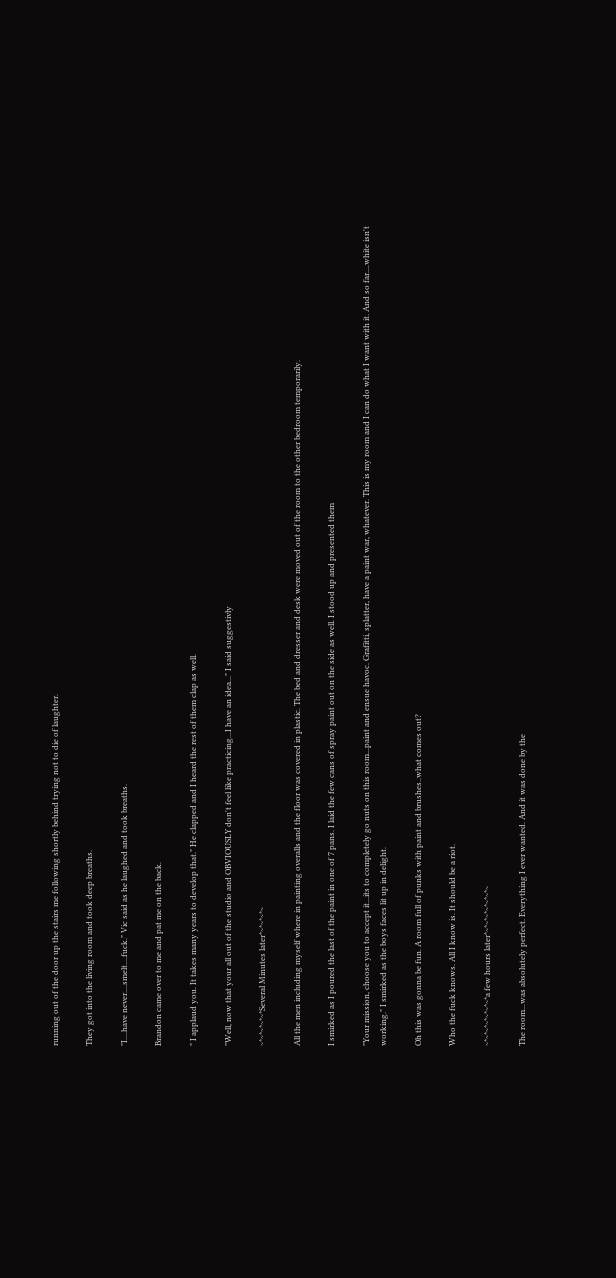running out of the door up the stairs me following shortly behind trying not to die of laughter.

They got into the living room and took deep breaths.

"I....have never....smelt....fuck." Vic said as he laughed and took breaths.

Brandon came over to me and pat me on the back.

" I applaud you. It takes many years to develop that." He clapped and I heard the rest of them clap as well.

"Well, now that your all out of the studio and OBVIOUSLY don't feel like practicing...I have an idea..." I said suggestivly

~*~*~*~*~*Several Minutes later*~*~*~*~

All the men including myself where in painting overalls and the floor was covered in plastic. The bed and dresser and desk were moved out of the room to the other bedroom temporarily.

I smirked as I poured the last of the paint in one of 7 pans. I laid the few cans of spray paint out on the side as well. I stood up and presented them

"Your mission, choose you to accept it...its to completely go nuts on this room...paint and ensue havoc. Grafitti, splatter, have a paint war, whatever. This is my room and I can do what I want with it. And so far....white isn't working." I smirked as the boys faces lit up in delight.

Oh this was gonna be fun. A room full of punks with paint and brushes..what comes out?

Who the fuck knows. All I know is. It should be a riot.

~*~*~*~*~*~*~*a few hours later*~*~*~*~*~*~*~

The room...was absolutely perfect. Everything I ever wanted. And it was done by the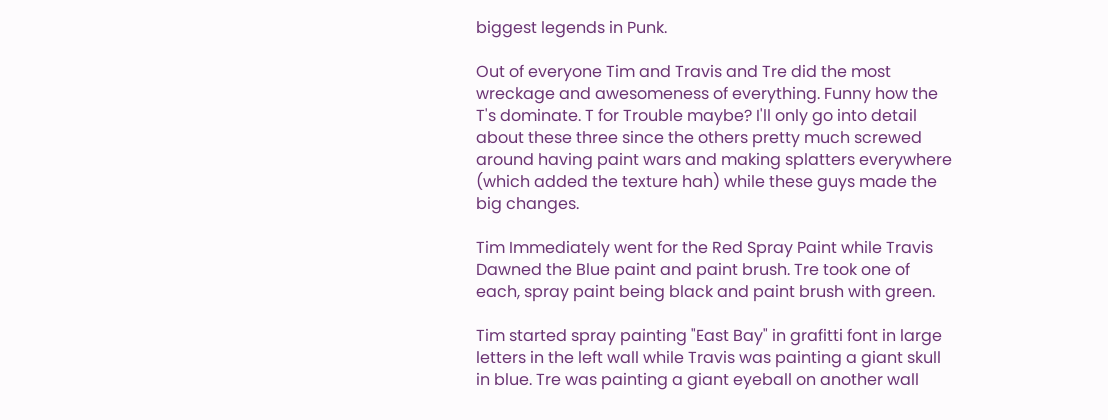biggest legends in Punk.

Out of everyone Tim and Travis and Tre did the most wreckage and awesomeness of everything. Funny how the T's dominate. T for Trouble maybe? I'll only go into detail about these three since the others pretty much screwed around having paint wars and making splatters everywhere (which added the texture hah) while these guys made the big changes.

Tim Immediately went for the Red Spray Paint while Travis Dawned the Blue paint and paint brush. Tre took one of each, spray paint being black and paint brush with green.

Tim started spray painting "East Bay" in grafitti font in large letters in the left wall while Travis was painting a giant skull in blue. Tre was painting a giant eyeball on another wall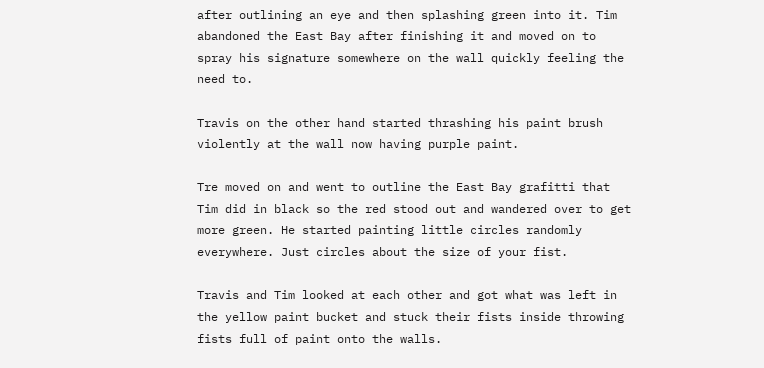after outlining an eye and then splashing green into it. Tim abandoned the East Bay after finishing it and moved on to spray his signature somewhere on the wall quickly feeling the need to.

Travis on the other hand started thrashing his paint brush violently at the wall now having purple paint.

Tre moved on and went to outline the East Bay grafitti that Tim did in black so the red stood out and wandered over to get more green. He started painting little circles randomly everywhere. Just circles about the size of your fist.

Travis and Tim looked at each other and got what was left in the yellow paint bucket and stuck their fists inside throwing fists full of paint onto the walls.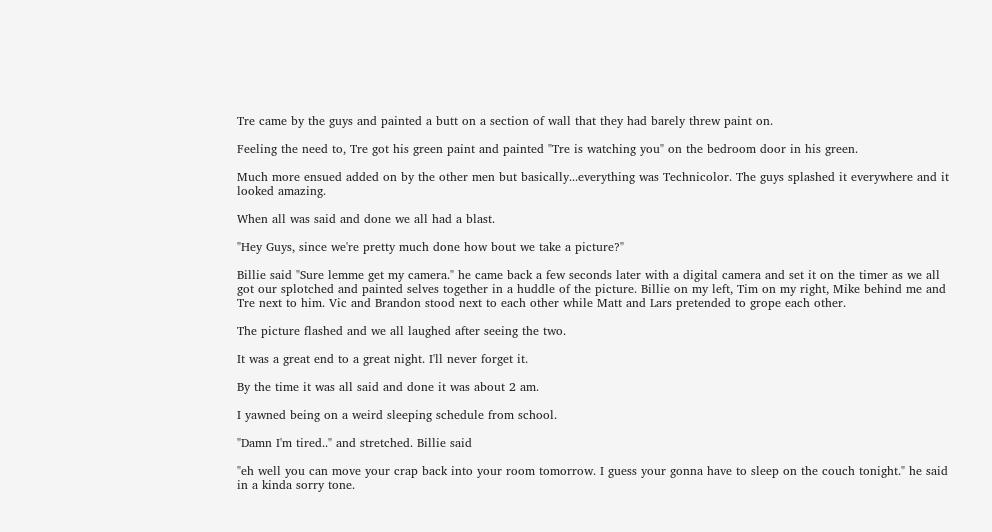Tre came by the guys and painted a butt on a section of wall that they had barely threw paint on.

Feeling the need to, Tre got his green paint and painted "Tre is watching you" on the bedroom door in his green.

Much more ensued added on by the other men but basically...everything was Technicolor. The guys splashed it everywhere and it looked amazing.

When all was said and done we all had a blast.

"Hey Guys, since we're pretty much done how bout we take a picture?"

Billie said "Sure lemme get my camera." he came back a few seconds later with a digital camera and set it on the timer as we all got our splotched and painted selves together in a huddle of the picture. Billie on my left, Tim on my right, Mike behind me and Tre next to him. Vic and Brandon stood next to each other while Matt and Lars pretended to grope each other.

The picture flashed and we all laughed after seeing the two.

It was a great end to a great night. I'll never forget it.

By the time it was all said and done it was about 2 am.

I yawned being on a weird sleeping schedule from school.

"Damn I'm tired.." and stretched. Billie said

"eh well you can move your crap back into your room tomorrow. I guess your gonna have to sleep on the couch tonight." he said in a kinda sorry tone.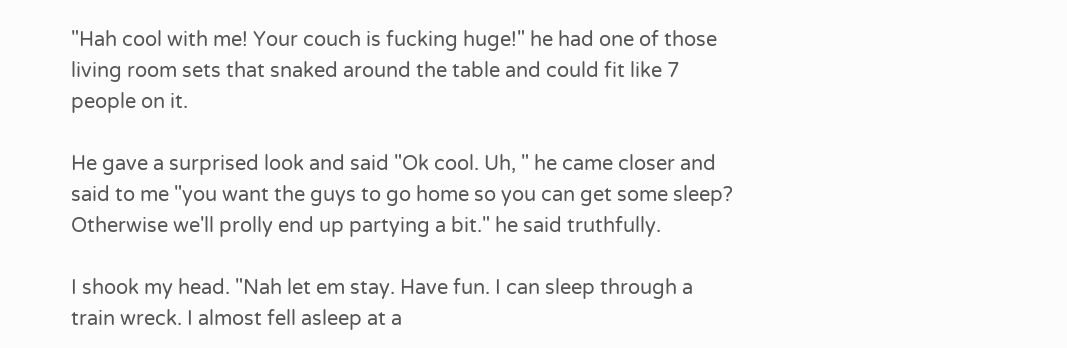"Hah cool with me! Your couch is fucking huge!" he had one of those living room sets that snaked around the table and could fit like 7 people on it.

He gave a surprised look and said "Ok cool. Uh, " he came closer and said to me "you want the guys to go home so you can get some sleep? Otherwise we'll prolly end up partying a bit." he said truthfully.

I shook my head. "Nah let em stay. Have fun. I can sleep through a train wreck. I almost fell asleep at a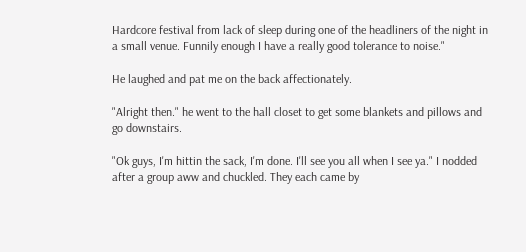Hardcore festival from lack of sleep during one of the headliners of the night in a small venue. Funnily enough I have a really good tolerance to noise."

He laughed and pat me on the back affectionately.

"Alright then." he went to the hall closet to get some blankets and pillows and go downstairs.

"Ok guys, I'm hittin the sack, I'm done. I'll see you all when I see ya." I nodded after a group aww and chuckled. They each came by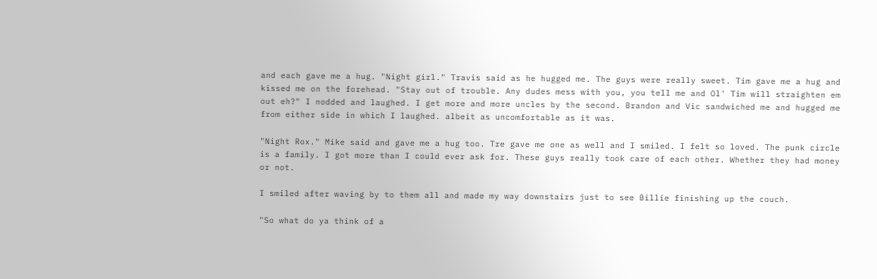and each gave me a hug. "Night girl." Travis said as he hugged me. The guys were really sweet. Tim gave me a hug and kissed me on the forehead. "Stay out of trouble. Any dudes mess with you, you tell me and Ol' Tim will straighten em out eh?" I nodded and laughed. I get more and more uncles by the second. Brandon and Vic sandwiched me and hugged me from either side in which I laughed. albeit as uncomfortable as it was.

"Night Rox." Mike said and gave me a hug too. Tre gave me one as well and I smiled. I felt so loved. The punk circle is a family. I got more than I could ever ask for. These guys really took care of each other. Whether they had money or not.

I smiled after waving by to them all and made my way downstairs just to see Billie finishing up the couch.

"So what do ya think of a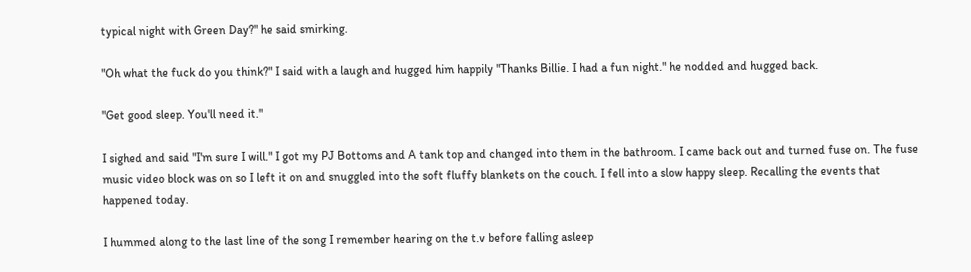typical night with Green Day?" he said smirking.

"Oh what the fuck do you think?" I said with a laugh and hugged him happily "Thanks Billie. I had a fun night." he nodded and hugged back.

"Get good sleep. You'll need it."

I sighed and said "I'm sure I will." I got my PJ Bottoms and A tank top and changed into them in the bathroom. I came back out and turned fuse on. The fuse music video block was on so I left it on and snuggled into the soft fluffy blankets on the couch. I fell into a slow happy sleep. Recalling the events that happened today.

I hummed along to the last line of the song I remember hearing on the t.v before falling asleep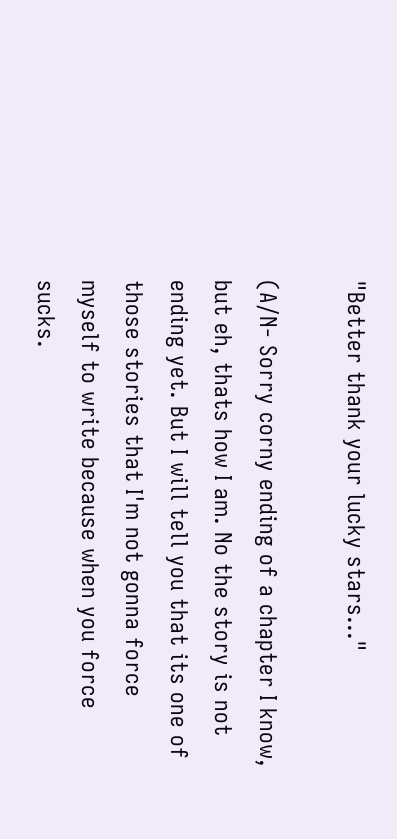"Better thank your lucky stars..."

(A/N- Sorry corny ending of a chapter I know, but eh, thats how I am. No the story is not ending yet. But I will tell you that its one of those stories that I'm not gonna force myself to write because when you force sucks.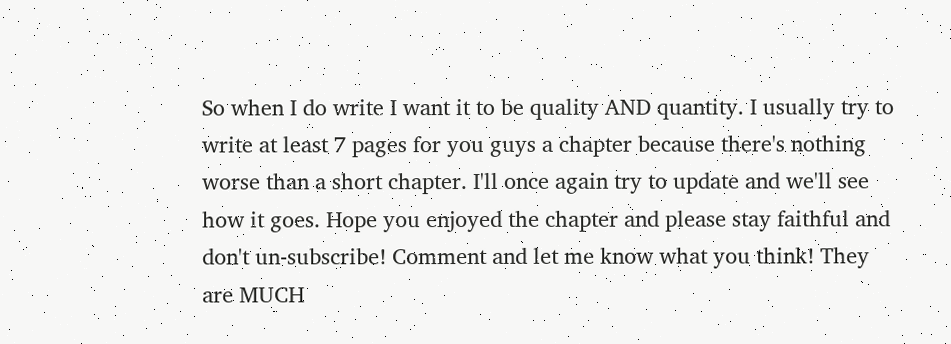So when I do write I want it to be quality AND quantity. I usually try to write at least 7 pages for you guys a chapter because there's nothing worse than a short chapter. I'll once again try to update and we'll see how it goes. Hope you enjoyed the chapter and please stay faithful and don't un-subscribe! Comment and let me know what you think! They are MUCH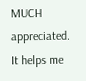MUCH appreciated. It helps me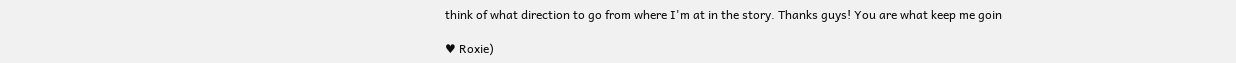think of what direction to go from where I'm at in the story. Thanks guys! You are what keep me goin

♥ Roxie)